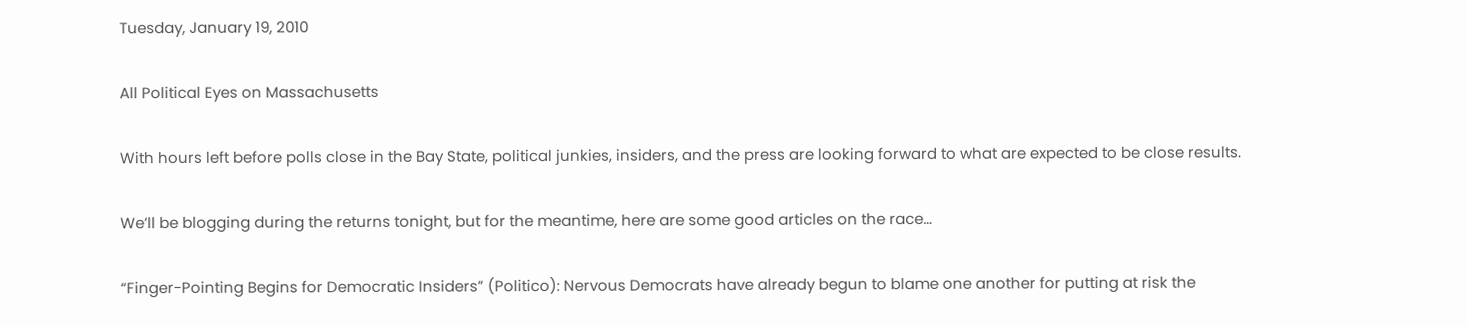Tuesday, January 19, 2010

All Political Eyes on Massachusetts

With hours left before polls close in the Bay State, political junkies, insiders, and the press are looking forward to what are expected to be close results.

We’ll be blogging during the returns tonight, but for the meantime, here are some good articles on the race…

“Finger-Pointing Begins for Democratic Insiders” (Politico): Nervous Democrats have already begun to blame one another for putting at risk the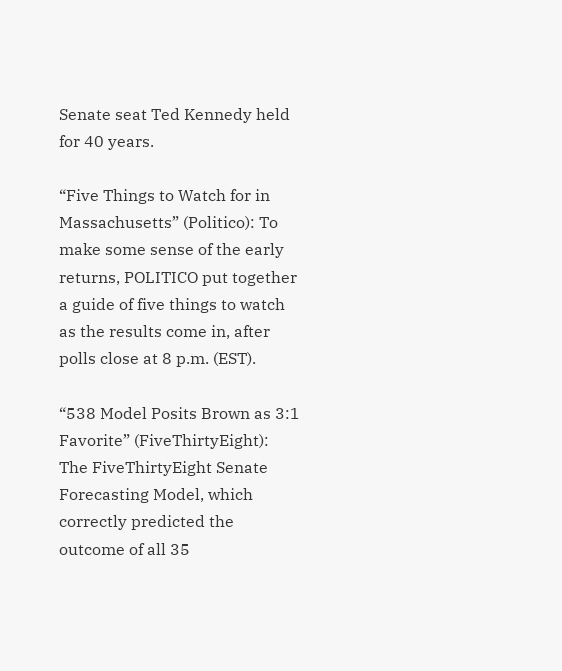Senate seat Ted Kennedy held for 40 years.

“Five Things to Watch for in Massachusetts” (Politico): To make some sense of the early returns, POLITICO put together a guide of five things to watch as the results come in, after polls close at 8 p.m. (EST).

“538 Model Posits Brown as 3:1 Favorite” (FiveThirtyEight): The FiveThirtyEight Senate Forecasting Model, which correctly predicted the outcome of all 35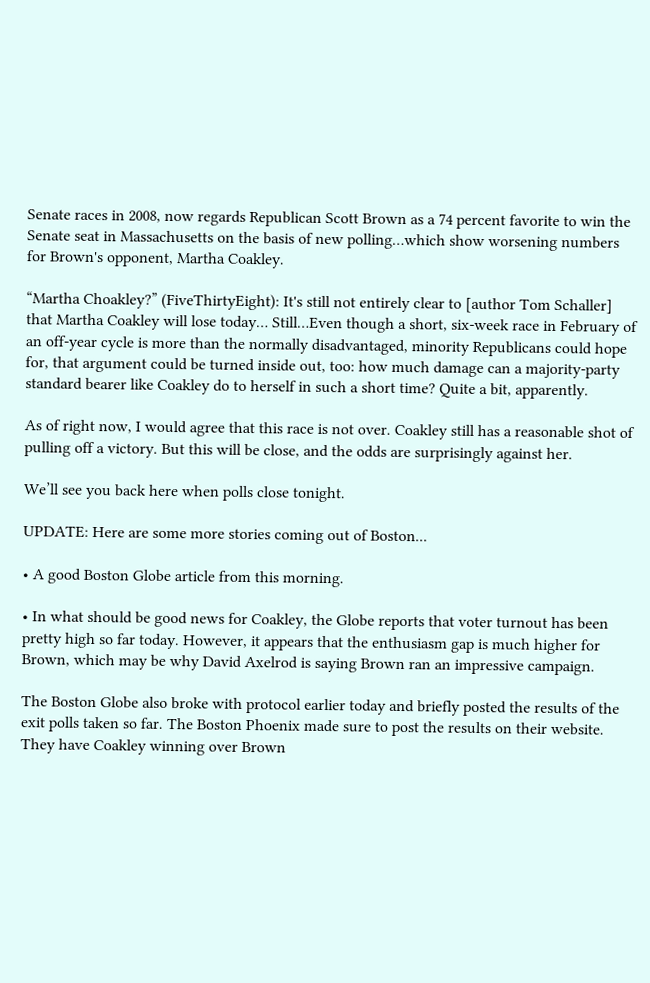Senate races in 2008, now regards Republican Scott Brown as a 74 percent favorite to win the Senate seat in Massachusetts on the basis of new polling…which show worsening numbers for Brown's opponent, Martha Coakley.

“Martha Choakley?” (FiveThirtyEight): It's still not entirely clear to [author Tom Schaller] that Martha Coakley will lose today… Still…Even though a short, six-week race in February of an off-year cycle is more than the normally disadvantaged, minority Republicans could hope for, that argument could be turned inside out, too: how much damage can a majority-party standard bearer like Coakley do to herself in such a short time? Quite a bit, apparently.

As of right now, I would agree that this race is not over. Coakley still has a reasonable shot of pulling off a victory. But this will be close, and the odds are surprisingly against her.

We’ll see you back here when polls close tonight.

UPDATE: Here are some more stories coming out of Boston...

• A good Boston Globe article from this morning.

• In what should be good news for Coakley, the Globe reports that voter turnout has been pretty high so far today. However, it appears that the enthusiasm gap is much higher for Brown, which may be why David Axelrod is saying Brown ran an impressive campaign.

The Boston Globe also broke with protocol earlier today and briefly posted the results of the exit polls taken so far. The Boston Phoenix made sure to post the results on their website. They have Coakley winning over Brown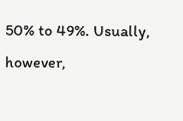50% to 49%. Usually, however,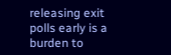releasing exit polls early is a burden to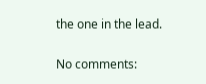the one in the lead.

No comments: